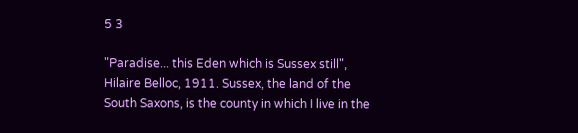5 3

"Paradise... this Eden which is Sussex still", Hilaire Belloc, 1911. Sussex, the land of the South Saxons, is the county in which I live in the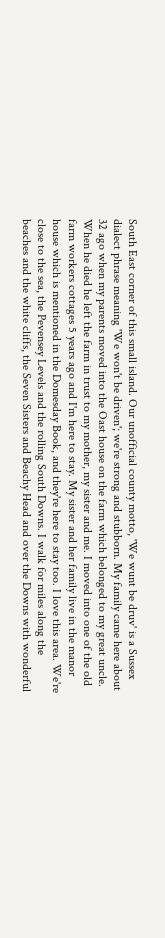South East corner of this small island. Our unofficial county motto, 'We wunt be druv' is a Sussex dialect phrase meaning 'We won't be driven'; we're strong and stubborn. My family came here about 32 ago when my parents moved into the Oast house on the farm which belonged to my great uncle. When he died he left the farm in trust to my mother, my sister and me. I moved into one of the old farm workers cottages 5 years ago and I'm here to stay. My sister and her family live in the manor house which is mentioned in the Domesday Book, and they're here to stay too. I love this area. We're close to the sea, the Pevensey Levels and the rolling South Downs. I walk for miles along the beaches and the white cliffs, the Seven Sisters and Beachy Head and over the Downs with wonderful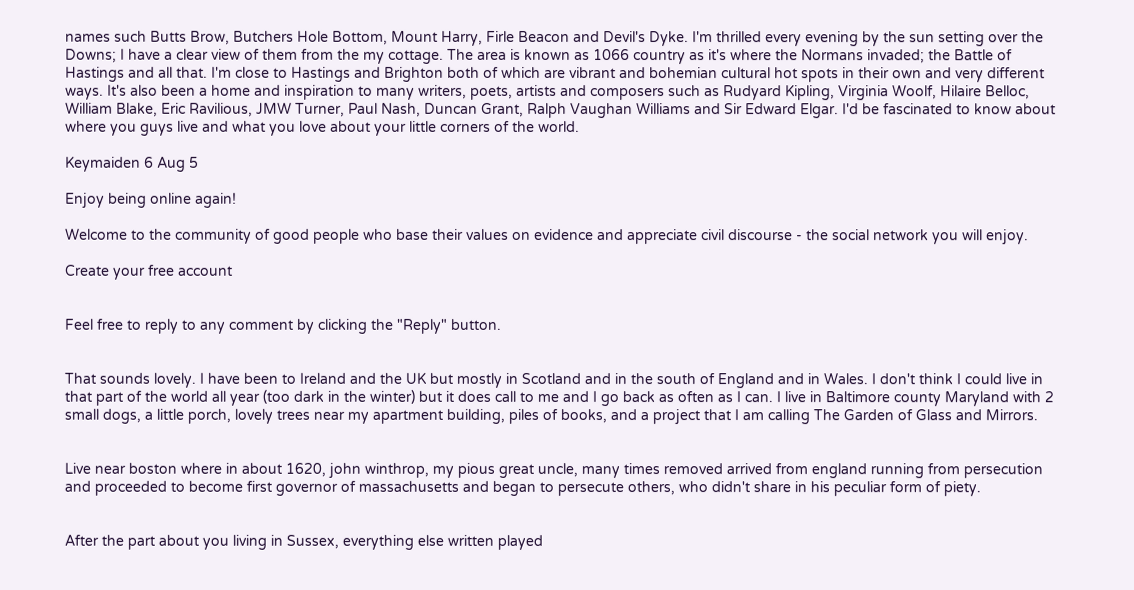names such Butts Brow, Butchers Hole Bottom, Mount Harry, Firle Beacon and Devil's Dyke. I'm thrilled every evening by the sun setting over the Downs; I have a clear view of them from the my cottage. The area is known as 1066 country as it's where the Normans invaded; the Battle of Hastings and all that. I'm close to Hastings and Brighton both of which are vibrant and bohemian cultural hot spots in their own and very different ways. It's also been a home and inspiration to many writers, poets, artists and composers such as Rudyard Kipling, Virginia Woolf, Hilaire Belloc, William Blake, Eric Ravilious, JMW Turner, Paul Nash, Duncan Grant, Ralph Vaughan Williams and Sir Edward Elgar. I'd be fascinated to know about where you guys live and what you love about your little corners of the world.

Keymaiden 6 Aug 5

Enjoy being online again!

Welcome to the community of good people who base their values on evidence and appreciate civil discourse - the social network you will enjoy.

Create your free account


Feel free to reply to any comment by clicking the "Reply" button.


That sounds lovely. I have been to Ireland and the UK but mostly in Scotland and in the south of England and in Wales. I don't think I could live in that part of the world all year (too dark in the winter) but it does call to me and I go back as often as I can. I live in Baltimore county Maryland with 2 small dogs, a little porch, lovely trees near my apartment building, piles of books, and a project that I am calling The Garden of Glass and Mirrors.


Live near boston where in about 1620, john winthrop, my pious great uncle, many times removed arrived from england running from persecution and proceeded to become first governor of massachusetts and began to persecute others, who didn't share in his peculiar form of piety.


After the part about you living in Sussex, everything else written played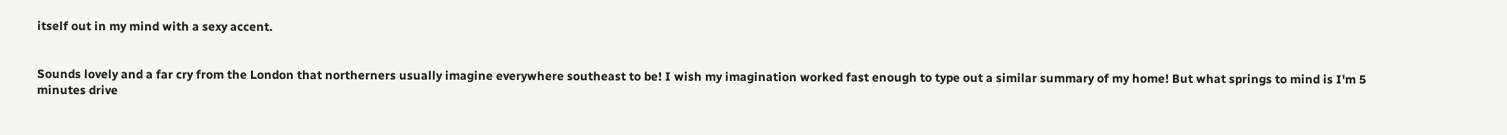itself out in my mind with a sexy accent.


Sounds lovely and a far cry from the London that northerners usually imagine everywhere southeast to be! I wish my imagination worked fast enough to type out a similar summary of my home! But what springs to mind is I'm 5 minutes drive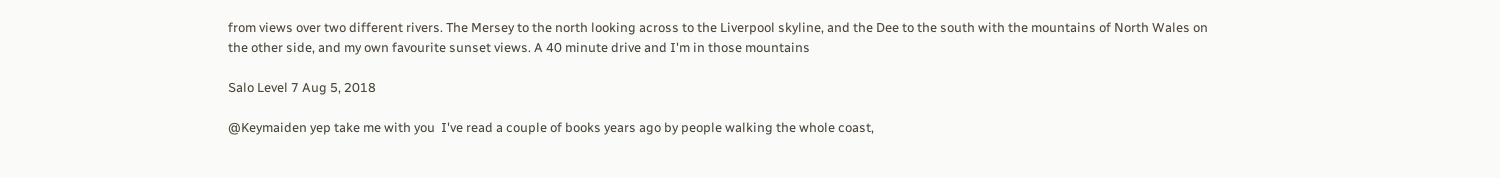from views over two different rivers. The Mersey to the north looking across to the Liverpool skyline, and the Dee to the south with the mountains of North Wales on the other side, and my own favourite sunset views. A 40 minute drive and I'm in those mountains

Salo Level 7 Aug 5, 2018

@Keymaiden yep take me with you  I've read a couple of books years ago by people walking the whole coast,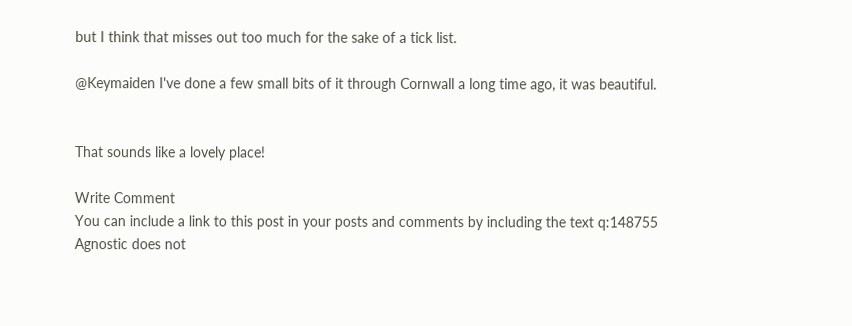but I think that misses out too much for the sake of a tick list.

@Keymaiden I've done a few small bits of it through Cornwall a long time ago, it was beautiful.


That sounds like a lovely place!

Write Comment
You can include a link to this post in your posts and comments by including the text q:148755
Agnostic does not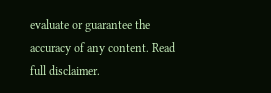evaluate or guarantee the accuracy of any content. Read full disclaimer.